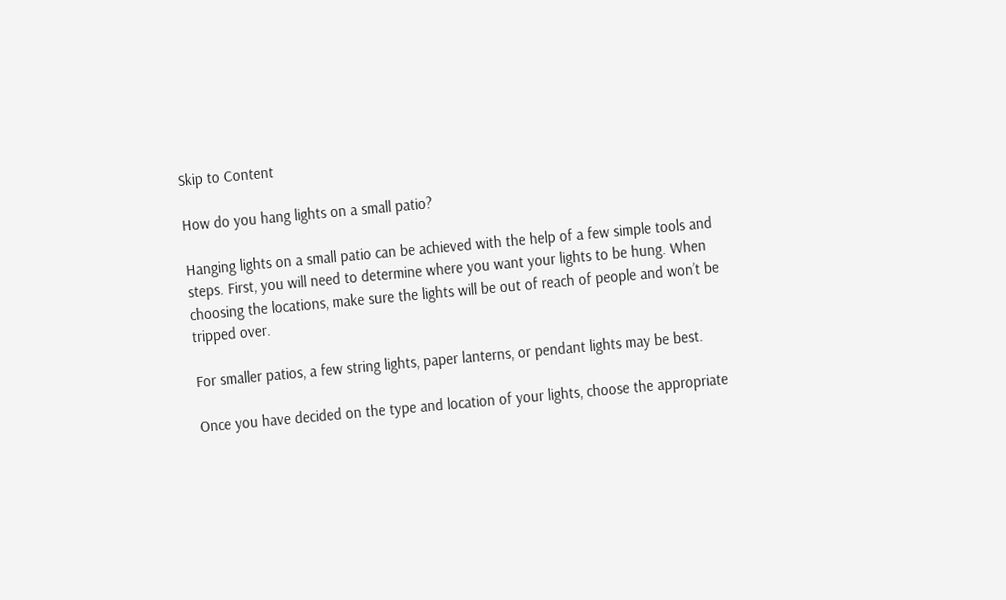Skip to Content

How do you hang lights on a small patio?

Hanging lights on a small patio can be achieved with the help of a few simple tools and steps. First, you will need to determine where you want your lights to be hung. When choosing the locations, make sure the lights will be out of reach of people and won’t be tripped over.

For smaller patios, a few string lights, paper lanterns, or pendant lights may be best.

Once you have decided on the type and location of your lights, choose the appropriate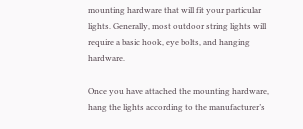mounting hardware that will fit your particular lights. Generally, most outdoor string lights will require a basic hook, eye bolts, and hanging hardware.

Once you have attached the mounting hardware, hang the lights according to the manufacturer’s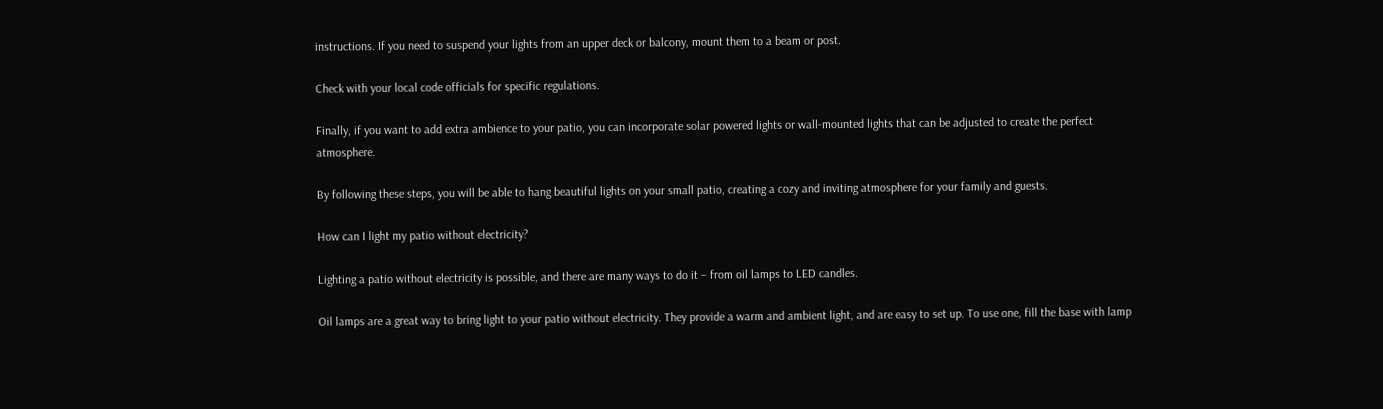instructions. If you need to suspend your lights from an upper deck or balcony, mount them to a beam or post.

Check with your local code officials for specific regulations.

Finally, if you want to add extra ambience to your patio, you can incorporate solar powered lights or wall-mounted lights that can be adjusted to create the perfect atmosphere.

By following these steps, you will be able to hang beautiful lights on your small patio, creating a cozy and inviting atmosphere for your family and guests.

How can I light my patio without electricity?

Lighting a patio without electricity is possible, and there are many ways to do it – from oil lamps to LED candles.

Oil lamps are a great way to bring light to your patio without electricity. They provide a warm and ambient light, and are easy to set up. To use one, fill the base with lamp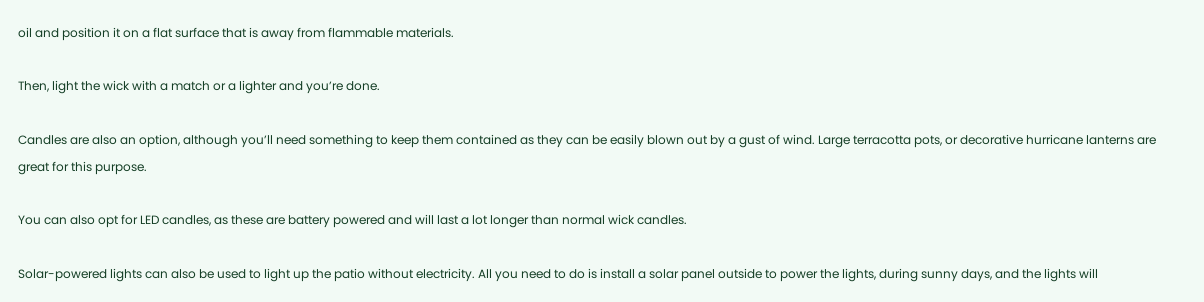oil and position it on a flat surface that is away from flammable materials.

Then, light the wick with a match or a lighter and you’re done.

Candles are also an option, although you’ll need something to keep them contained as they can be easily blown out by a gust of wind. Large terracotta pots, or decorative hurricane lanterns are great for this purpose.

You can also opt for LED candles, as these are battery powered and will last a lot longer than normal wick candles.

Solar-powered lights can also be used to light up the patio without electricity. All you need to do is install a solar panel outside to power the lights, during sunny days, and the lights will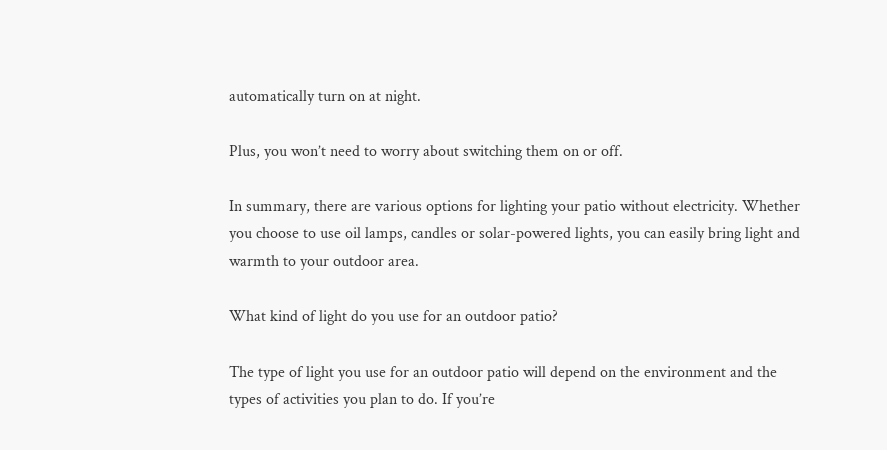automatically turn on at night.

Plus, you won’t need to worry about switching them on or off.

In summary, there are various options for lighting your patio without electricity. Whether you choose to use oil lamps, candles or solar-powered lights, you can easily bring light and warmth to your outdoor area.

What kind of light do you use for an outdoor patio?

The type of light you use for an outdoor patio will depend on the environment and the types of activities you plan to do. If you’re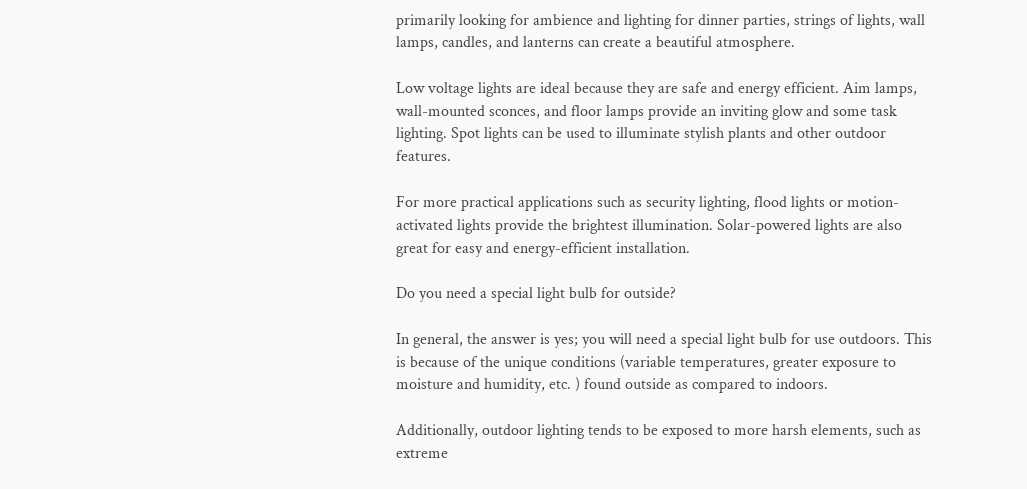primarily looking for ambience and lighting for dinner parties, strings of lights, wall lamps, candles, and lanterns can create a beautiful atmosphere.

Low voltage lights are ideal because they are safe and energy efficient. Aim lamps, wall-mounted sconces, and floor lamps provide an inviting glow and some task lighting. Spot lights can be used to illuminate stylish plants and other outdoor features.

For more practical applications such as security lighting, flood lights or motion-activated lights provide the brightest illumination. Solar-powered lights are also great for easy and energy-efficient installation.

Do you need a special light bulb for outside?

In general, the answer is yes; you will need a special light bulb for use outdoors. This is because of the unique conditions (variable temperatures, greater exposure to moisture and humidity, etc. ) found outside as compared to indoors.

Additionally, outdoor lighting tends to be exposed to more harsh elements, such as extreme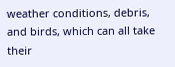weather conditions, debris, and birds, which can all take their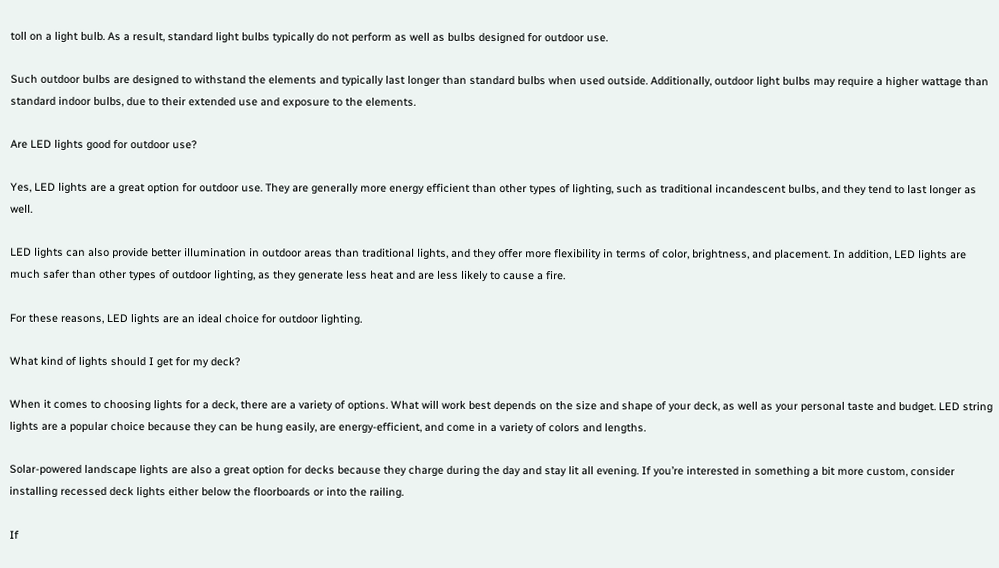toll on a light bulb. As a result, standard light bulbs typically do not perform as well as bulbs designed for outdoor use.

Such outdoor bulbs are designed to withstand the elements and typically last longer than standard bulbs when used outside. Additionally, outdoor light bulbs may require a higher wattage than standard indoor bulbs, due to their extended use and exposure to the elements.

Are LED lights good for outdoor use?

Yes, LED lights are a great option for outdoor use. They are generally more energy efficient than other types of lighting, such as traditional incandescent bulbs, and they tend to last longer as well.

LED lights can also provide better illumination in outdoor areas than traditional lights, and they offer more flexibility in terms of color, brightness, and placement. In addition, LED lights are much safer than other types of outdoor lighting, as they generate less heat and are less likely to cause a fire.

For these reasons, LED lights are an ideal choice for outdoor lighting.

What kind of lights should I get for my deck?

When it comes to choosing lights for a deck, there are a variety of options. What will work best depends on the size and shape of your deck, as well as your personal taste and budget. LED string lights are a popular choice because they can be hung easily, are energy-efficient, and come in a variety of colors and lengths.

Solar-powered landscape lights are also a great option for decks because they charge during the day and stay lit all evening. If you’re interested in something a bit more custom, consider installing recessed deck lights either below the floorboards or into the railing.

If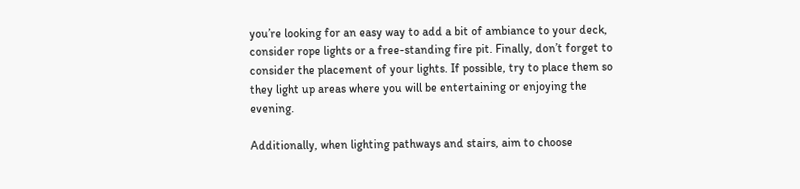you’re looking for an easy way to add a bit of ambiance to your deck, consider rope lights or a free-standing fire pit. Finally, don’t forget to consider the placement of your lights. If possible, try to place them so they light up areas where you will be entertaining or enjoying the evening.

Additionally, when lighting pathways and stairs, aim to choose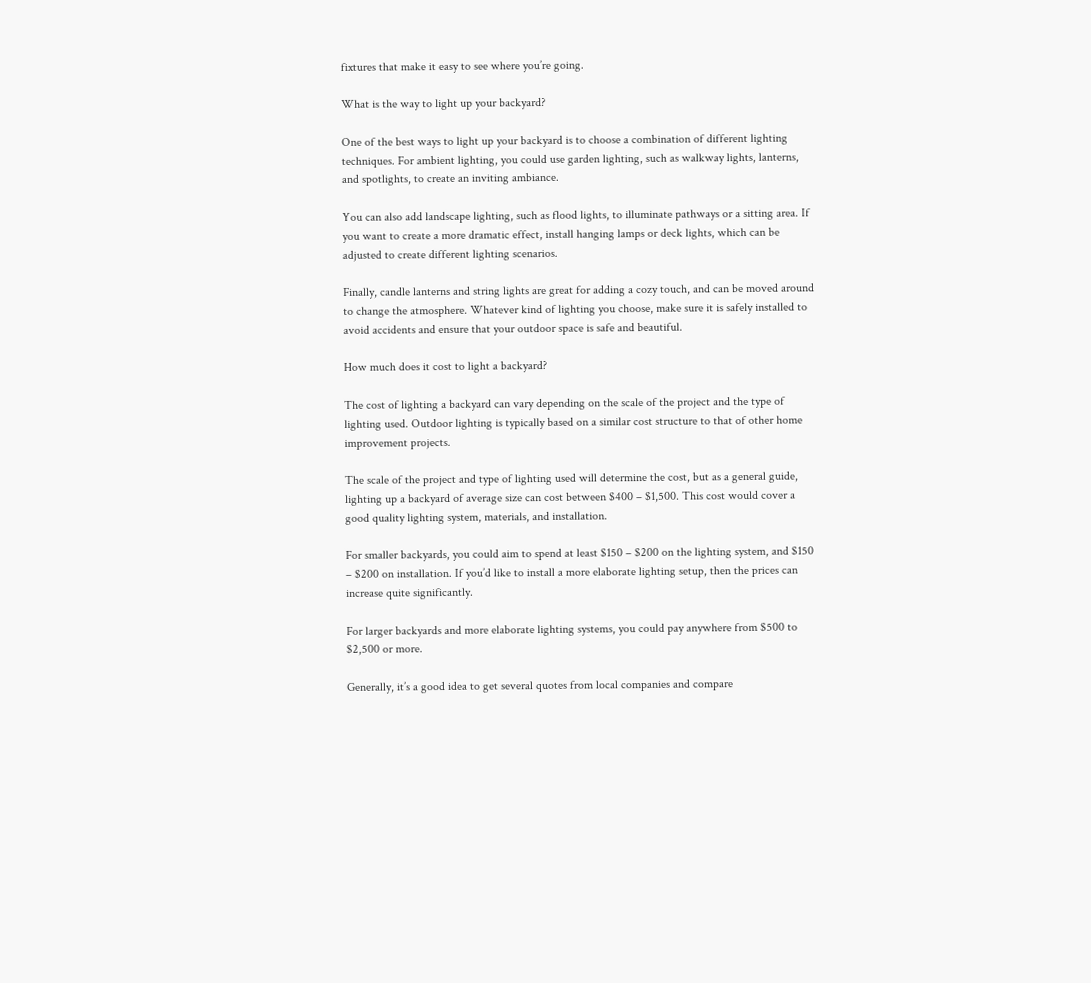fixtures that make it easy to see where you’re going.

What is the way to light up your backyard?

One of the best ways to light up your backyard is to choose a combination of different lighting techniques. For ambient lighting, you could use garden lighting, such as walkway lights, lanterns, and spotlights, to create an inviting ambiance.

You can also add landscape lighting, such as flood lights, to illuminate pathways or a sitting area. If you want to create a more dramatic effect, install hanging lamps or deck lights, which can be adjusted to create different lighting scenarios.

Finally, candle lanterns and string lights are great for adding a cozy touch, and can be moved around to change the atmosphere. Whatever kind of lighting you choose, make sure it is safely installed to avoid accidents and ensure that your outdoor space is safe and beautiful.

How much does it cost to light a backyard?

The cost of lighting a backyard can vary depending on the scale of the project and the type of lighting used. Outdoor lighting is typically based on a similar cost structure to that of other home improvement projects.

The scale of the project and type of lighting used will determine the cost, but as a general guide, lighting up a backyard of average size can cost between $400 – $1,500. This cost would cover a good quality lighting system, materials, and installation.

For smaller backyards, you could aim to spend at least $150 – $200 on the lighting system, and $150 – $200 on installation. If you’d like to install a more elaborate lighting setup, then the prices can increase quite significantly.

For larger backyards and more elaborate lighting systems, you could pay anywhere from $500 to $2,500 or more.

Generally, it’s a good idea to get several quotes from local companies and compare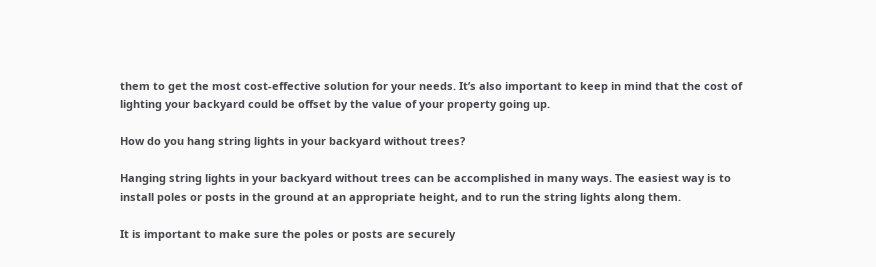them to get the most cost-effective solution for your needs. It’s also important to keep in mind that the cost of lighting your backyard could be offset by the value of your property going up.

How do you hang string lights in your backyard without trees?

Hanging string lights in your backyard without trees can be accomplished in many ways. The easiest way is to install poles or posts in the ground at an appropriate height, and to run the string lights along them.

It is important to make sure the poles or posts are securely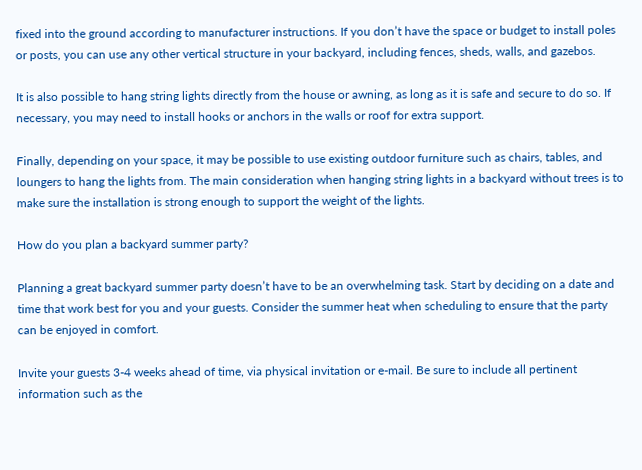fixed into the ground according to manufacturer instructions. If you don’t have the space or budget to install poles or posts, you can use any other vertical structure in your backyard, including fences, sheds, walls, and gazebos.

It is also possible to hang string lights directly from the house or awning, as long as it is safe and secure to do so. If necessary, you may need to install hooks or anchors in the walls or roof for extra support.

Finally, depending on your space, it may be possible to use existing outdoor furniture such as chairs, tables, and loungers to hang the lights from. The main consideration when hanging string lights in a backyard without trees is to make sure the installation is strong enough to support the weight of the lights.

How do you plan a backyard summer party?

Planning a great backyard summer party doesn’t have to be an overwhelming task. Start by deciding on a date and time that work best for you and your guests. Consider the summer heat when scheduling to ensure that the party can be enjoyed in comfort.

Invite your guests 3-4 weeks ahead of time, via physical invitation or e-mail. Be sure to include all pertinent information such as the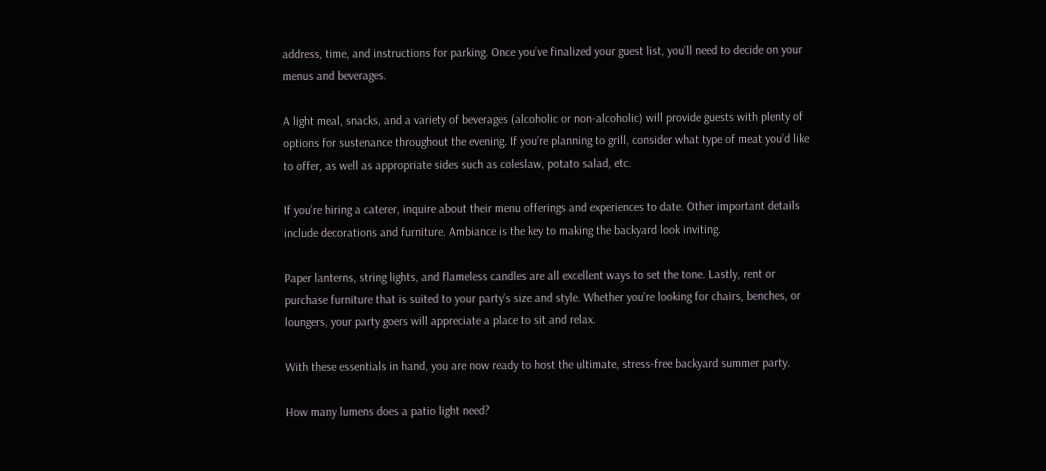address, time, and instructions for parking. Once you’ve finalized your guest list, you’ll need to decide on your menus and beverages.

A light meal, snacks, and a variety of beverages (alcoholic or non-alcoholic) will provide guests with plenty of options for sustenance throughout the evening. If you’re planning to grill, consider what type of meat you’d like to offer, as well as appropriate sides such as coleslaw, potato salad, etc.

If you’re hiring a caterer, inquire about their menu offerings and experiences to date. Other important details include decorations and furniture. Ambiance is the key to making the backyard look inviting.

Paper lanterns, string lights, and flameless candles are all excellent ways to set the tone. Lastly, rent or purchase furniture that is suited to your party’s size and style. Whether you’re looking for chairs, benches, or loungers, your party goers will appreciate a place to sit and relax.

With these essentials in hand, you are now ready to host the ultimate, stress-free backyard summer party.

How many lumens does a patio light need?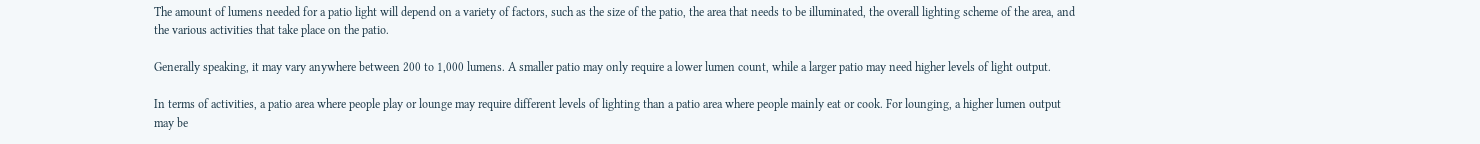The amount of lumens needed for a patio light will depend on a variety of factors, such as the size of the patio, the area that needs to be illuminated, the overall lighting scheme of the area, and the various activities that take place on the patio.

Generally speaking, it may vary anywhere between 200 to 1,000 lumens. A smaller patio may only require a lower lumen count, while a larger patio may need higher levels of light output.

In terms of activities, a patio area where people play or lounge may require different levels of lighting than a patio area where people mainly eat or cook. For lounging, a higher lumen output may be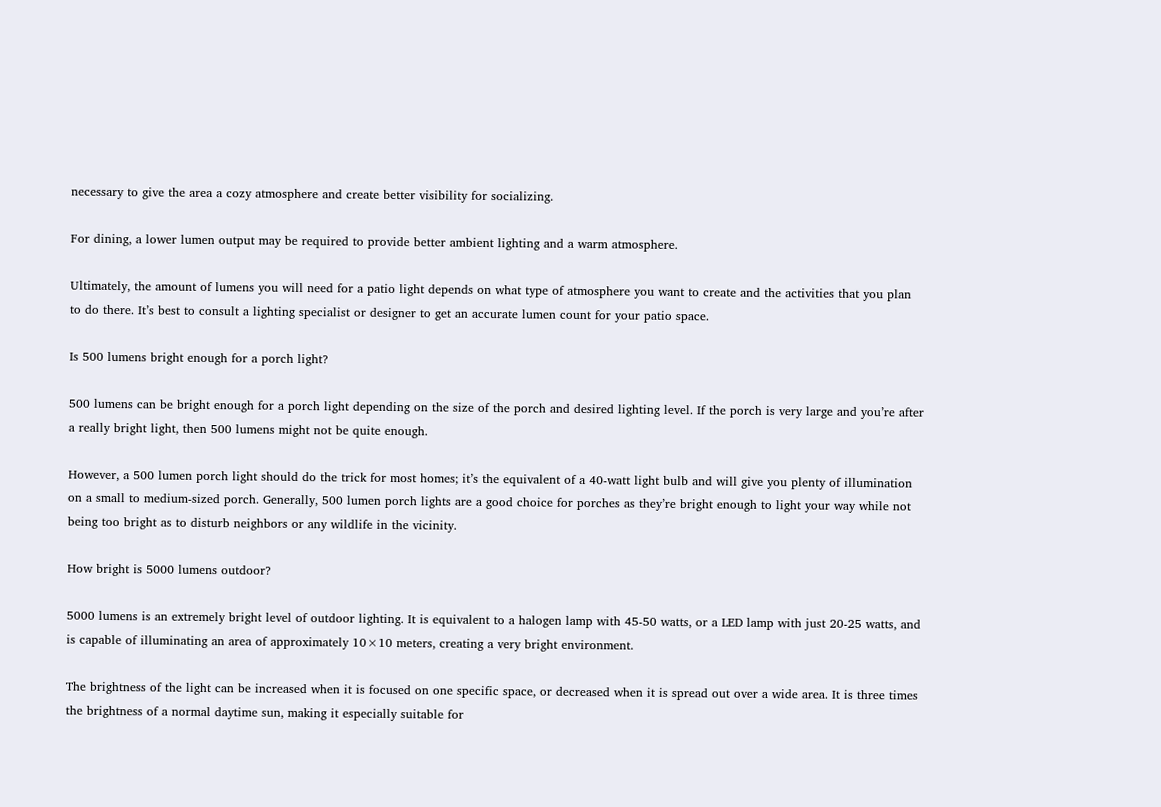necessary to give the area a cozy atmosphere and create better visibility for socializing.

For dining, a lower lumen output may be required to provide better ambient lighting and a warm atmosphere.

Ultimately, the amount of lumens you will need for a patio light depends on what type of atmosphere you want to create and the activities that you plan to do there. It’s best to consult a lighting specialist or designer to get an accurate lumen count for your patio space.

Is 500 lumens bright enough for a porch light?

500 lumens can be bright enough for a porch light depending on the size of the porch and desired lighting level. If the porch is very large and you’re after a really bright light, then 500 lumens might not be quite enough.

However, a 500 lumen porch light should do the trick for most homes; it’s the equivalent of a 40-watt light bulb and will give you plenty of illumination on a small to medium-sized porch. Generally, 500 lumen porch lights are a good choice for porches as they’re bright enough to light your way while not being too bright as to disturb neighbors or any wildlife in the vicinity.

How bright is 5000 lumens outdoor?

5000 lumens is an extremely bright level of outdoor lighting. It is equivalent to a halogen lamp with 45-50 watts, or a LED lamp with just 20-25 watts, and is capable of illuminating an area of approximately 10×10 meters, creating a very bright environment.

The brightness of the light can be increased when it is focused on one specific space, or decreased when it is spread out over a wide area. It is three times the brightness of a normal daytime sun, making it especially suitable for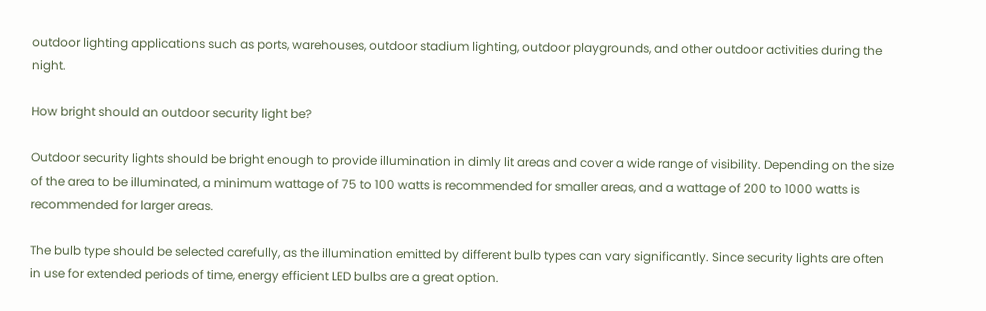outdoor lighting applications such as ports, warehouses, outdoor stadium lighting, outdoor playgrounds, and other outdoor activities during the night.

How bright should an outdoor security light be?

Outdoor security lights should be bright enough to provide illumination in dimly lit areas and cover a wide range of visibility. Depending on the size of the area to be illuminated, a minimum wattage of 75 to 100 watts is recommended for smaller areas, and a wattage of 200 to 1000 watts is recommended for larger areas.

The bulb type should be selected carefully, as the illumination emitted by different bulb types can vary significantly. Since security lights are often in use for extended periods of time, energy efficient LED bulbs are a great option.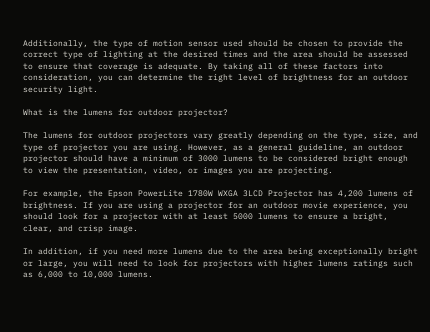Additionally, the type of motion sensor used should be chosen to provide the correct type of lighting at the desired times and the area should be assessed to ensure that coverage is adequate. By taking all of these factors into consideration, you can determine the right level of brightness for an outdoor security light.

What is the lumens for outdoor projector?

The lumens for outdoor projectors vary greatly depending on the type, size, and type of projector you are using. However, as a general guideline, an outdoor projector should have a minimum of 3000 lumens to be considered bright enough to view the presentation, video, or images you are projecting.

For example, the Epson PowerLite 1780W WXGA 3LCD Projector has 4,200 lumens of brightness. If you are using a projector for an outdoor movie experience, you should look for a projector with at least 5000 lumens to ensure a bright, clear, and crisp image.

In addition, if you need more lumens due to the area being exceptionally bright or large, you will need to look for projectors with higher lumens ratings such as 6,000 to 10,000 lumens.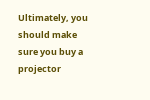Ultimately, you should make sure you buy a projector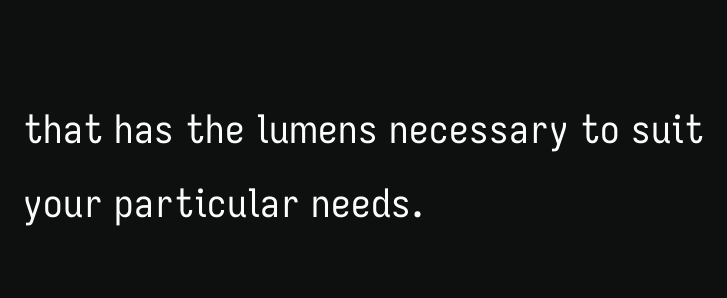that has the lumens necessary to suit your particular needs.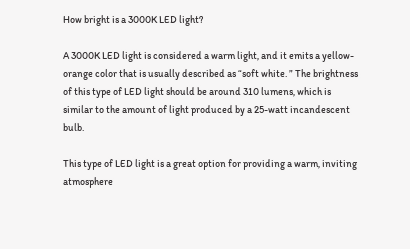How bright is a 3000K LED light?

A 3000K LED light is considered a warm light, and it emits a yellow-orange color that is usually described as “soft white. ” The brightness of this type of LED light should be around 310 lumens, which is similar to the amount of light produced by a 25-watt incandescent bulb.

This type of LED light is a great option for providing a warm, inviting atmosphere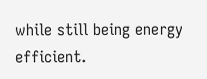while still being energy efficient.